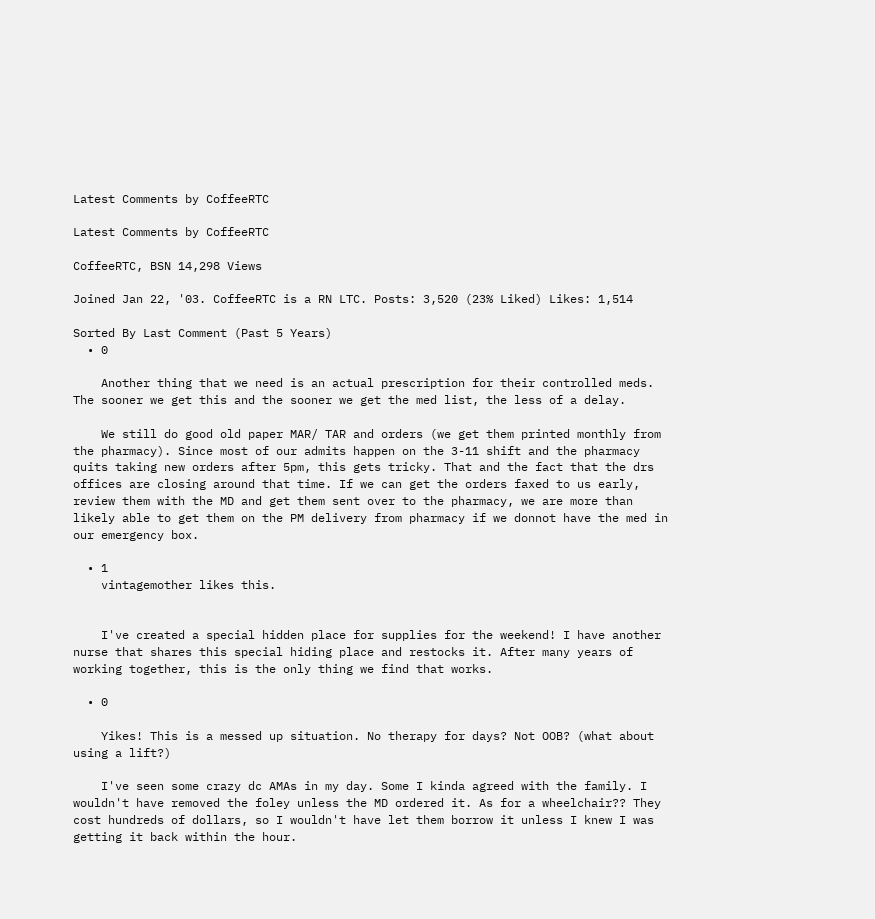Latest Comments by CoffeeRTC

Latest Comments by CoffeeRTC

CoffeeRTC, BSN 14,298 Views

Joined Jan 22, '03. CoffeeRTC is a RN LTC. Posts: 3,520 (23% Liked) Likes: 1,514

Sorted By Last Comment (Past 5 Years)
  • 0

    Another thing that we need is an actual prescription for their controlled meds. The sooner we get this and the sooner we get the med list, the less of a delay.

    We still do good old paper MAR/ TAR and orders (we get them printed monthly from the pharmacy). Since most of our admits happen on the 3-11 shift and the pharmacy quits taking new orders after 5pm, this gets tricky. That and the fact that the drs offices are closing around that time. If we can get the orders faxed to us early, review them with the MD and get them sent over to the pharmacy, we are more than likely able to get them on the PM delivery from pharmacy if we donnot have the med in our emergency box.

  • 1
    vintagemother likes this.


    I've created a special hidden place for supplies for the weekend! I have another nurse that shares this special hiding place and restocks it. After many years of working together, this is the only thing we find that works.

  • 0

    Yikes! This is a messed up situation. No therapy for days? Not OOB? (what about using a lift?)

    I've seen some crazy dc AMAs in my day. Some I kinda agreed with the family. I wouldn't have removed the foley unless the MD ordered it. As for a wheelchair?? They cost hundreds of dollars, so I wouldn't have let them borrow it unless I knew I was getting it back within the hour.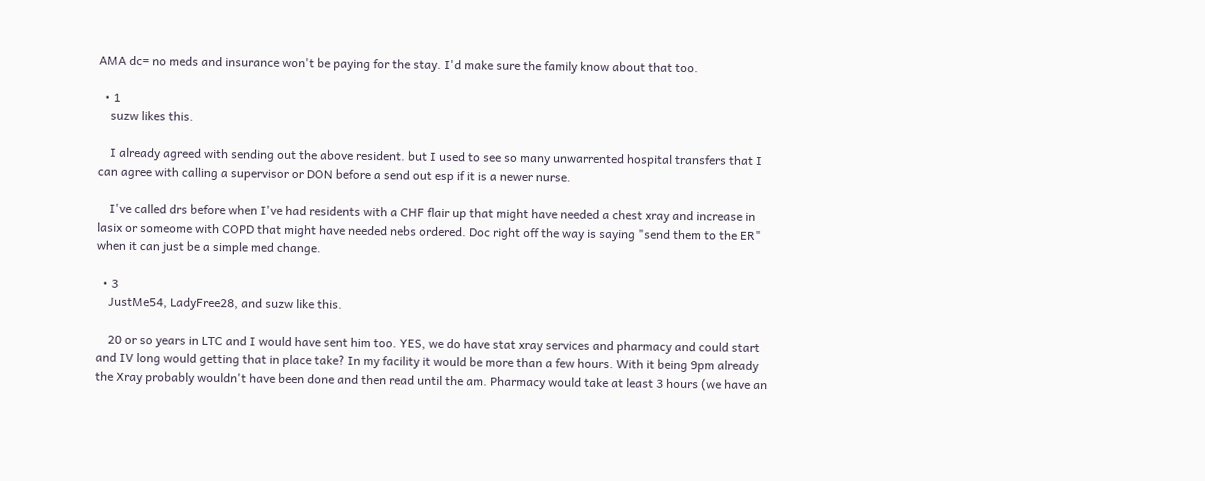AMA dc= no meds and insurance won't be paying for the stay. I'd make sure the family know about that too.

  • 1
    suzw likes this.

    I already agreed with sending out the above resident. but I used to see so many unwarrented hospital transfers that I can agree with calling a supervisor or DON before a send out esp if it is a newer nurse.

    I've called drs before when I've had residents with a CHF flair up that might have needed a chest xray and increase in lasix or someome with COPD that might have needed nebs ordered. Doc right off the way is saying "send them to the ER" when it can just be a simple med change.

  • 3
    JustMe54, LadyFree28, and suzw like this.

    20 or so years in LTC and I would have sent him too. YES, we do have stat xray services and pharmacy and could start and IV long would getting that in place take? In my facility it would be more than a few hours. With it being 9pm already the Xray probably wouldn't have been done and then read until the am. Pharmacy would take at least 3 hours (we have an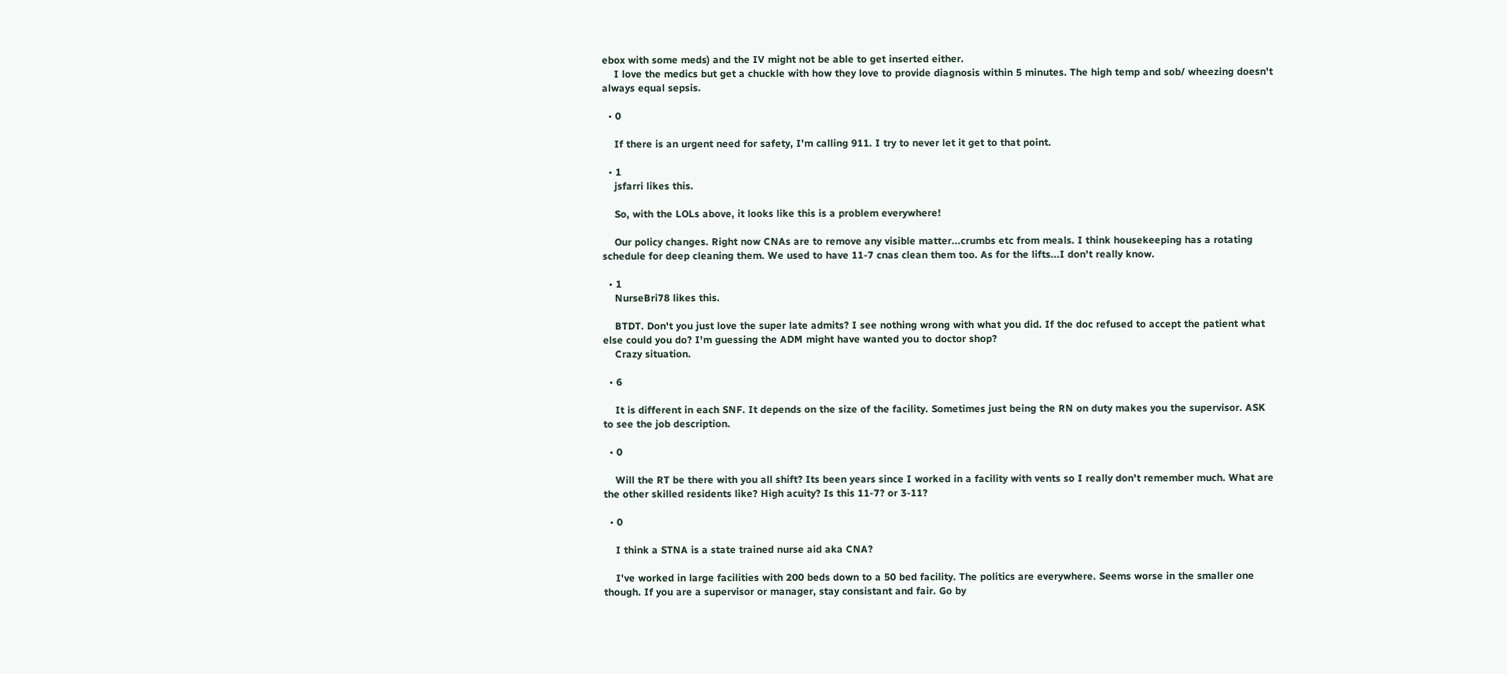ebox with some meds) and the IV might not be able to get inserted either.
    I love the medics but get a chuckle with how they love to provide diagnosis within 5 minutes. The high temp and sob/ wheezing doesn't always equal sepsis.

  • 0

    If there is an urgent need for safety, I'm calling 911. I try to never let it get to that point.

  • 1
    jsfarri likes this.

    So, with the LOLs above, it looks like this is a problem everywhere!

    Our policy changes. Right now CNAs are to remove any visible matter...crumbs etc from meals. I think housekeeping has a rotating schedule for deep cleaning them. We used to have 11-7 cnas clean them too. As for the lifts...I don't really know.

  • 1
    NurseBri78 likes this.

    BTDT. Don't you just love the super late admits? I see nothing wrong with what you did. If the doc refused to accept the patient what else could you do? I'm guessing the ADM might have wanted you to doctor shop?
    Crazy situation.

  • 6

    It is different in each SNF. It depends on the size of the facility. Sometimes just being the RN on duty makes you the supervisor. ASK to see the job description.

  • 0

    Will the RT be there with you all shift? Its been years since I worked in a facility with vents so I really don't remember much. What are the other skilled residents like? High acuity? Is this 11-7? or 3-11?

  • 0

    I think a STNA is a state trained nurse aid aka CNA?

    I've worked in large facilities with 200 beds down to a 50 bed facility. The politics are everywhere. Seems worse in the smaller one though. If you are a supervisor or manager, stay consistant and fair. Go by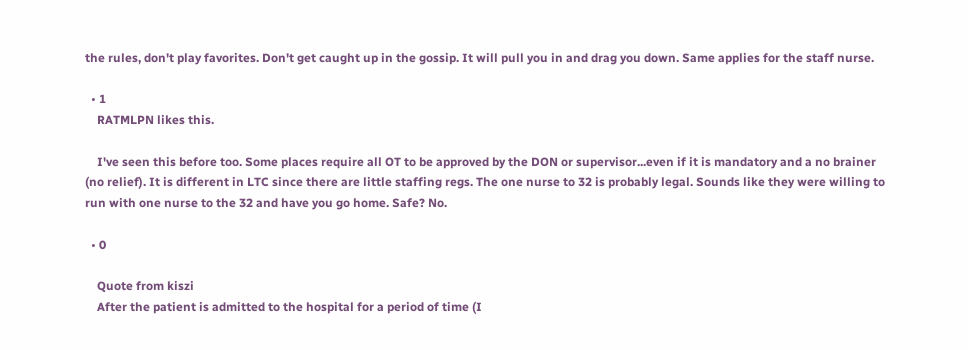the rules, don't play favorites. Don't get caught up in the gossip. It will pull you in and drag you down. Same applies for the staff nurse.

  • 1
    RATMLPN likes this.

    I've seen this before too. Some places require all OT to be approved by the DON or supervisor...even if it is mandatory and a no brainer (no relief). It is different in LTC since there are little staffing regs. The one nurse to 32 is probably legal. Sounds like they were willing to run with one nurse to the 32 and have you go home. Safe? No.

  • 0

    Quote from kiszi
    After the patient is admitted to the hospital for a period of time (I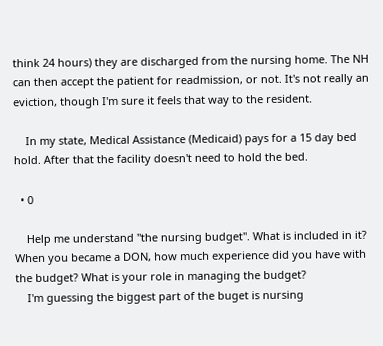think 24 hours) they are discharged from the nursing home. The NH can then accept the patient for readmission, or not. It's not really an eviction, though I'm sure it feels that way to the resident.

    In my state, Medical Assistance (Medicaid) pays for a 15 day bed hold. After that the facility doesn't need to hold the bed.

  • 0

    Help me understand "the nursing budget". What is included in it? When you became a DON, how much experience did you have with the budget? What is your role in managing the budget?
    I'm guessing the biggest part of the buget is nursing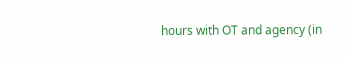hours with OT and agency (in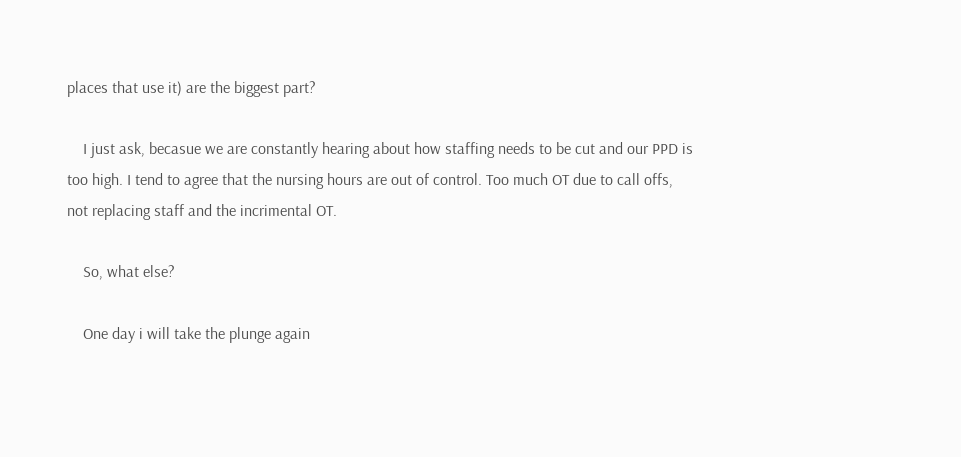places that use it) are the biggest part?

    I just ask, becasue we are constantly hearing about how staffing needs to be cut and our PPD is too high. I tend to agree that the nursing hours are out of control. Too much OT due to call offs, not replacing staff and the incrimental OT.

    So, what else?

    One day i will take the plunge again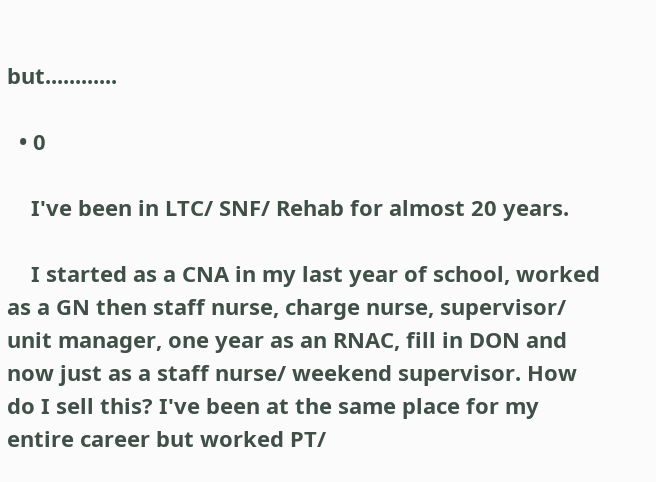but............

  • 0

    I've been in LTC/ SNF/ Rehab for almost 20 years.

    I started as a CNA in my last year of school, worked as a GN then staff nurse, charge nurse, supervisor/ unit manager, one year as an RNAC, fill in DON and now just as a staff nurse/ weekend supervisor. How do I sell this? I've been at the same place for my entire career but worked PT/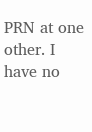PRN at one other. I have no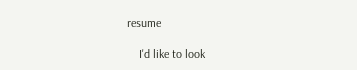resume

    I'd like to look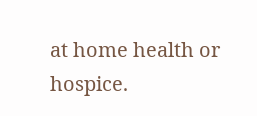at home health or hospice.